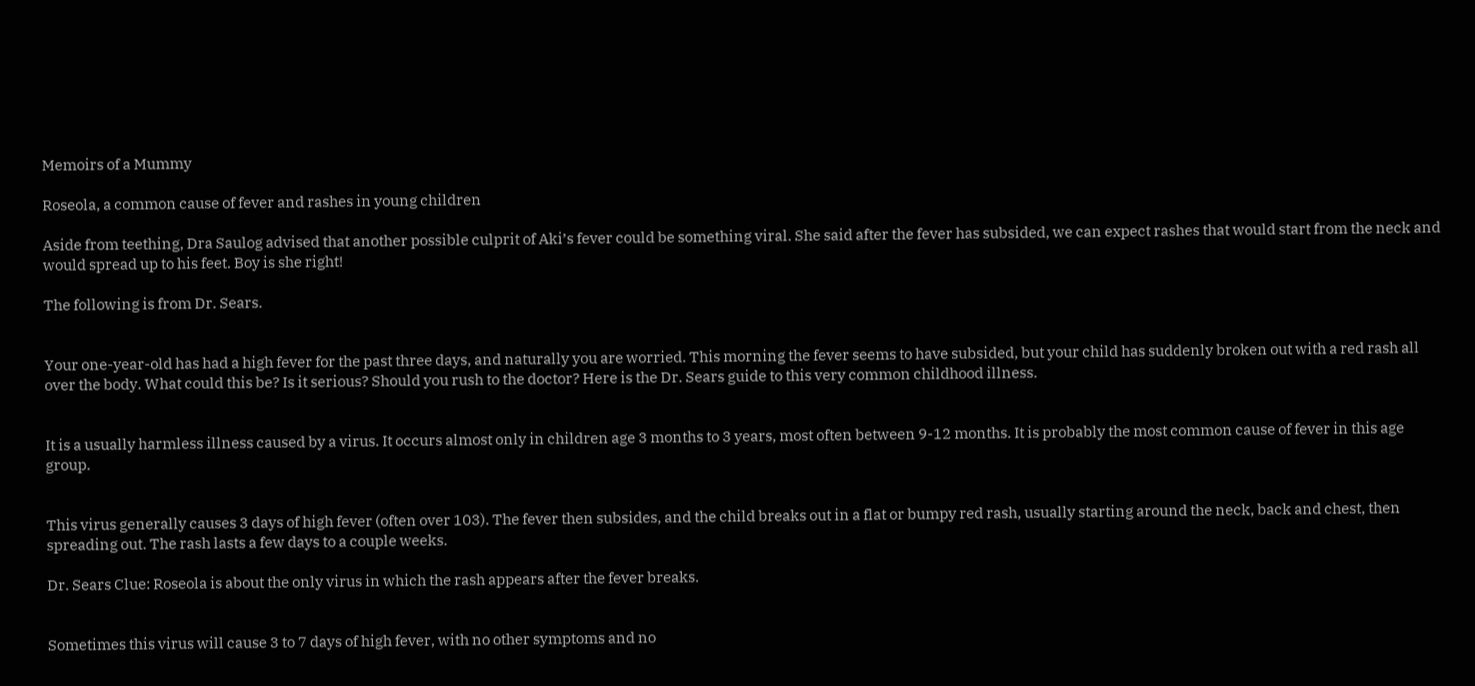Memoirs of a Mummy

Roseola, a common cause of fever and rashes in young children

Aside from teething, Dra Saulog advised that another possible culprit of Aki’s fever could be something viral. She said after the fever has subsided, we can expect rashes that would start from the neck and would spread up to his feet. Boy is she right!

The following is from Dr. Sears.


Your one-year-old has had a high fever for the past three days, and naturally you are worried. This morning the fever seems to have subsided, but your child has suddenly broken out with a red rash all over the body. What could this be? Is it serious? Should you rush to the doctor? Here is the Dr. Sears guide to this very common childhood illness.


It is a usually harmless illness caused by a virus. It occurs almost only in children age 3 months to 3 years, most often between 9-12 months. It is probably the most common cause of fever in this age group.


This virus generally causes 3 days of high fever (often over 103). The fever then subsides, and the child breaks out in a flat or bumpy red rash, usually starting around the neck, back and chest, then spreading out. The rash lasts a few days to a couple weeks.

Dr. Sears Clue: Roseola is about the only virus in which the rash appears after the fever breaks.


Sometimes this virus will cause 3 to 7 days of high fever, with no other symptoms and no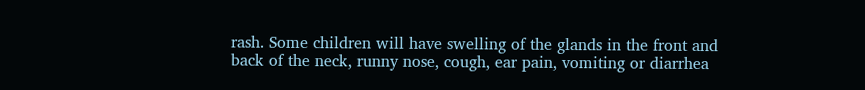rash. Some children will have swelling of the glands in the front and back of the neck, runny nose, cough, ear pain, vomiting or diarrhea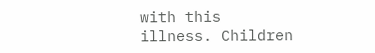with this illness. Children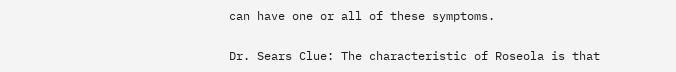can have one or all of these symptoms.

Dr. Sears Clue: The characteristic of Roseola is that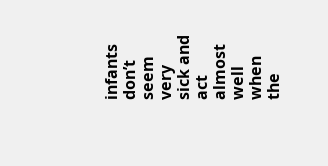infants don’t seem very sick and act almost well when the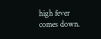high fever comes down.